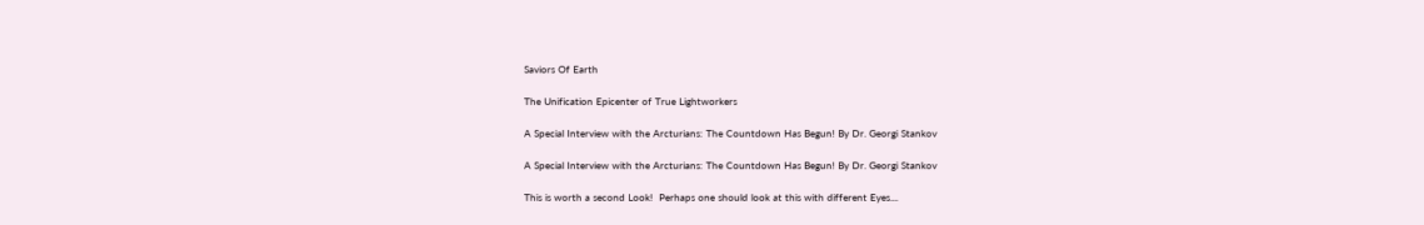Saviors Of Earth

The Unification Epicenter of True Lightworkers

A Special Interview with the Arcturians: The Countdown Has Begun! By Dr. Georgi Stankov

A Special Interview with the Arcturians: The Countdown Has Begun! By Dr. Georgi Stankov

This is worth a second Look!  Perhaps one should look at this with different Eyes....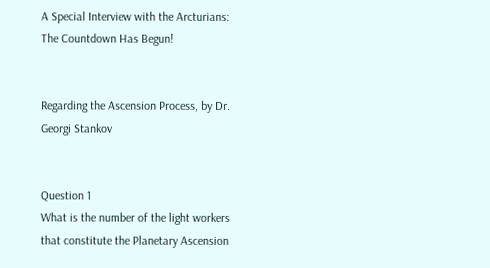A Special Interview with the Arcturians: The Countdown Has Begun!


Regarding the Ascension Process, by Dr. Georgi Stankov


Question 1
What is the number of the light workers that constitute the Planetary Ascension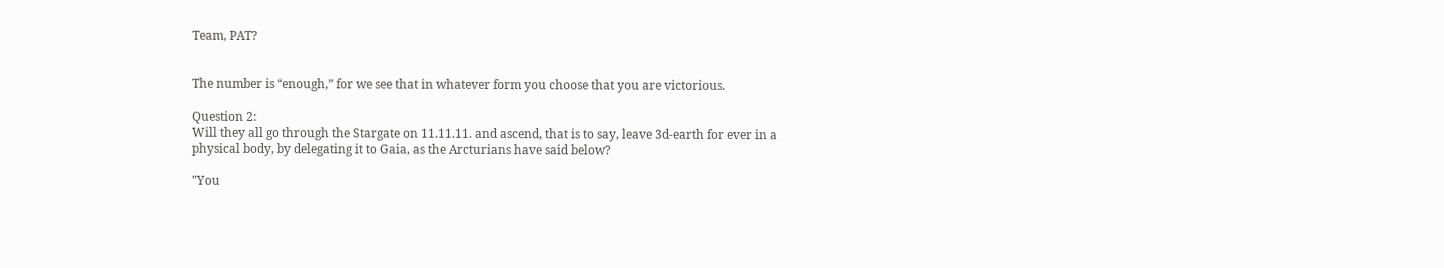Team, PAT?


The number is “enough,” for we see that in whatever form you choose that you are victorious.

Question 2:
Will they all go through the Stargate on 11.11.11. and ascend, that is to say, leave 3d-earth for ever in a physical body, by delegating it to Gaia, as the Arcturians have said below?

"You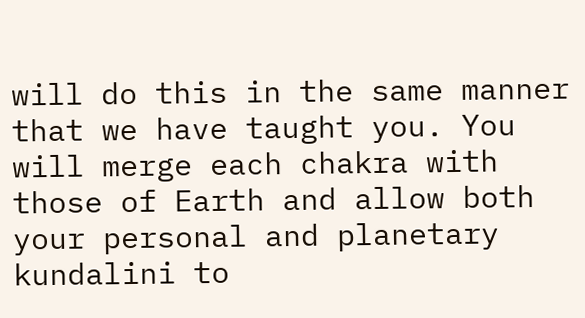will do this in the same manner that we have taught you. You will merge each chakra with those of Earth and allow both your personal and planetary kundalini to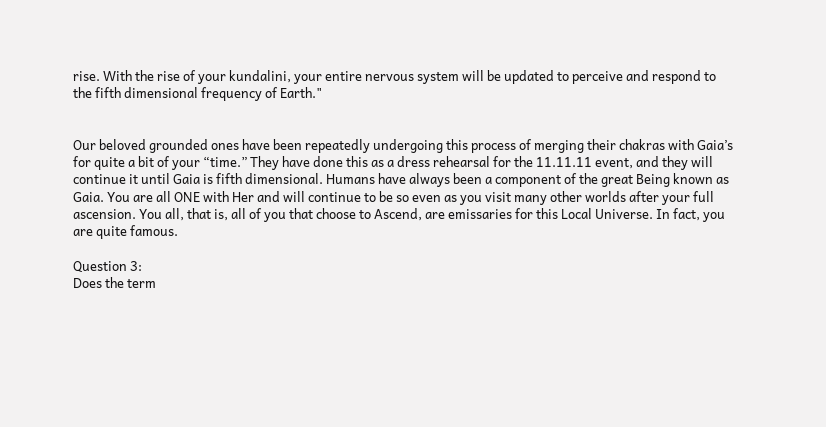rise. With the rise of your kundalini, your entire nervous system will be updated to perceive and respond to the fifth dimensional frequency of Earth."


Our beloved grounded ones have been repeatedly undergoing this process of merging their chakras with Gaia’s for quite a bit of your “time.” They have done this as a dress rehearsal for the 11.11.11 event, and they will continue it until Gaia is fifth dimensional. Humans have always been a component of the great Being known as Gaia. You are all ONE with Her and will continue to be so even as you visit many other worlds after your full ascension. You all, that is, all of you that choose to Ascend, are emissaries for this Local Universe. In fact, you are quite famous.

Question 3:
Does the term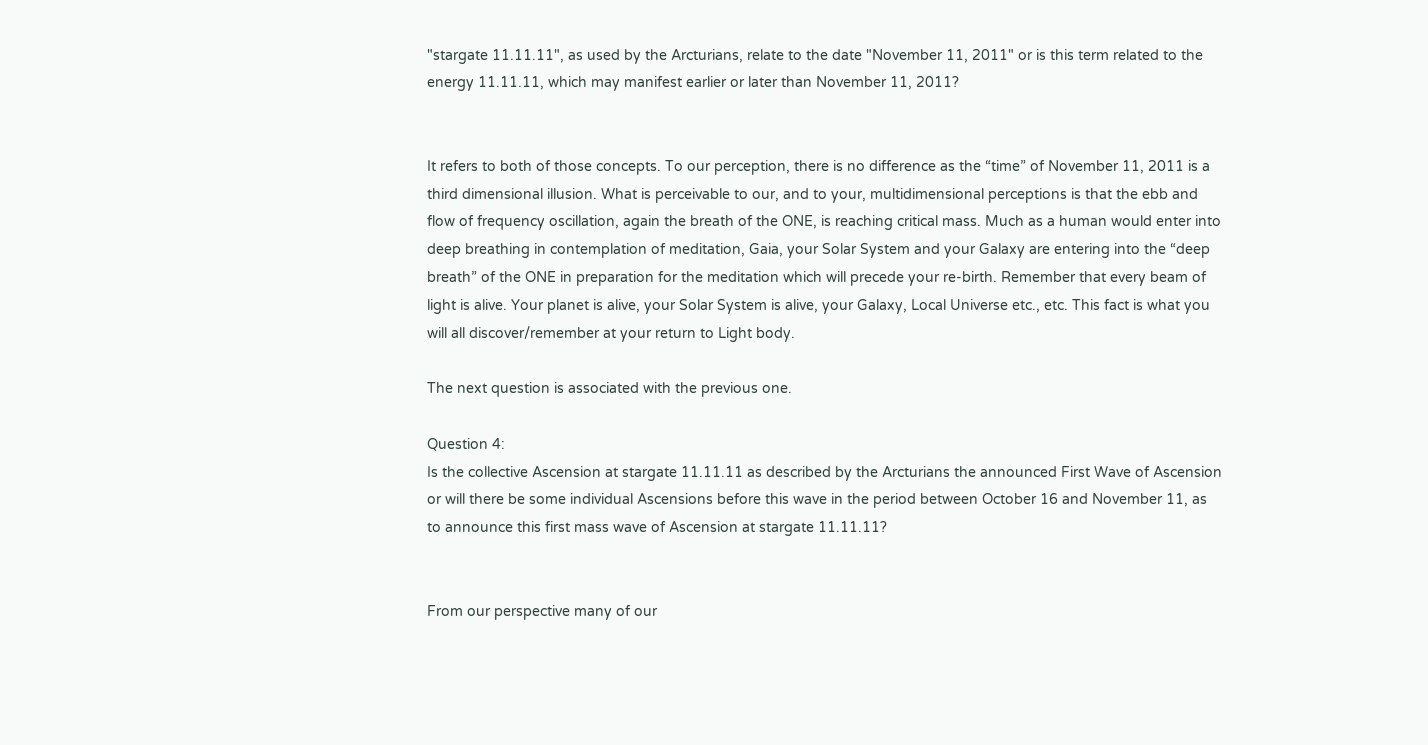"stargate 11.11.11", as used by the Arcturians, relate to the date "November 11, 2011" or is this term related to the energy 11.11.11, which may manifest earlier or later than November 11, 2011?


It refers to both of those concepts. To our perception, there is no difference as the “time” of November 11, 2011 is a third dimensional illusion. What is perceivable to our, and to your, multidimensional perceptions is that the ebb and flow of frequency oscillation, again the breath of the ONE, is reaching critical mass. Much as a human would enter into deep breathing in contemplation of meditation, Gaia, your Solar System and your Galaxy are entering into the “deep breath” of the ONE in preparation for the meditation which will precede your re-birth. Remember that every beam of light is alive. Your planet is alive, your Solar System is alive, your Galaxy, Local Universe etc., etc. This fact is what you will all discover/remember at your return to Light body.

The next question is associated with the previous one.

Question 4:
Is the collective Ascension at stargate 11.11.11 as described by the Arcturians the announced First Wave of Ascension or will there be some individual Ascensions before this wave in the period between October 16 and November 11, as to announce this first mass wave of Ascension at stargate 11.11.11?


From our perspective many of our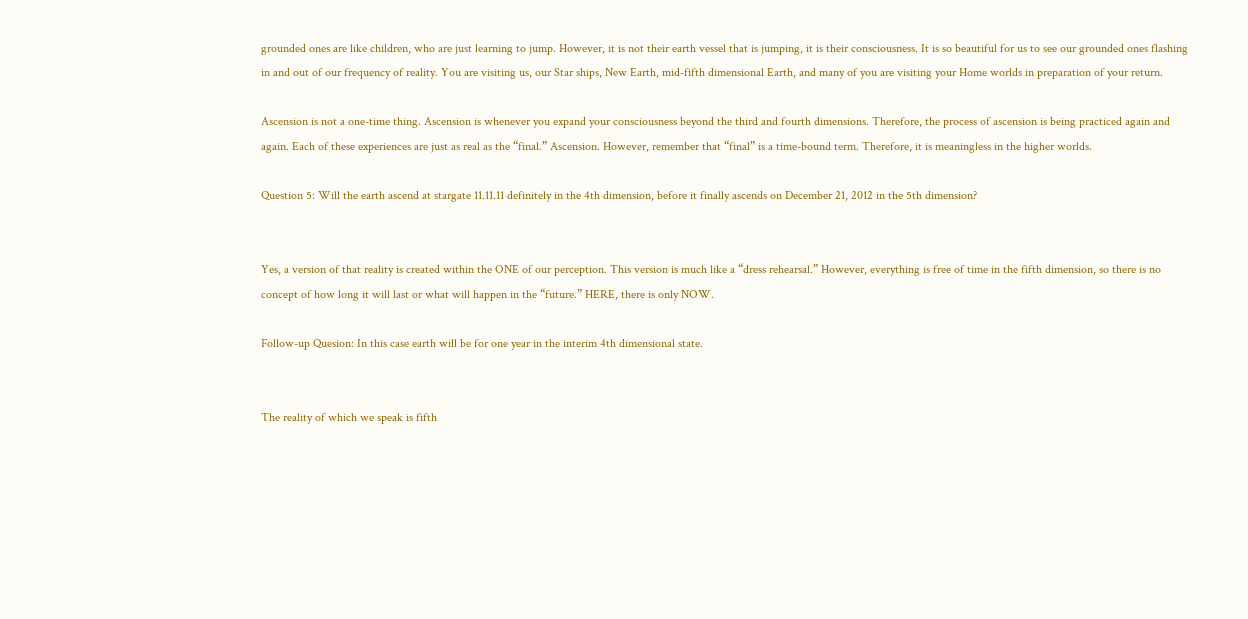grounded ones are like children, who are just learning to jump. However, it is not their earth vessel that is jumping, it is their consciousness. It is so beautiful for us to see our grounded ones flashing in and out of our frequency of reality. You are visiting us, our Star ships, New Earth, mid-fifth dimensional Earth, and many of you are visiting your Home worlds in preparation of your return.

Ascension is not a one-time thing. Ascension is whenever you expand your consciousness beyond the third and fourth dimensions. Therefore, the process of ascension is being practiced again and again. Each of these experiences are just as real as the “final.” Ascension. However, remember that “final” is a time-bound term. Therefore, it is meaningless in the higher worlds.

Question 5: Will the earth ascend at stargate 11.11.11 definitely in the 4th dimension, before it finally ascends on December 21, 2012 in the 5th dimension?


Yes, a version of that reality is created within the ONE of our perception. This version is much like a “dress rehearsal.” However, everything is free of time in the fifth dimension, so there is no concept of how long it will last or what will happen in the “future.” HERE, there is only NOW.

Follow-up Quesion: In this case earth will be for one year in the interim 4th dimensional state.


The reality of which we speak is fifth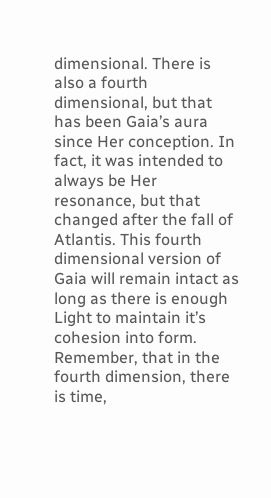dimensional. There is also a fourth dimensional, but that has been Gaia’s aura since Her conception. In fact, it was intended to always be Her resonance, but that changed after the fall of Atlantis. This fourth dimensional version of Gaia will remain intact as long as there is enough Light to maintain it’s cohesion into form. Remember, that in the fourth dimension, there is time,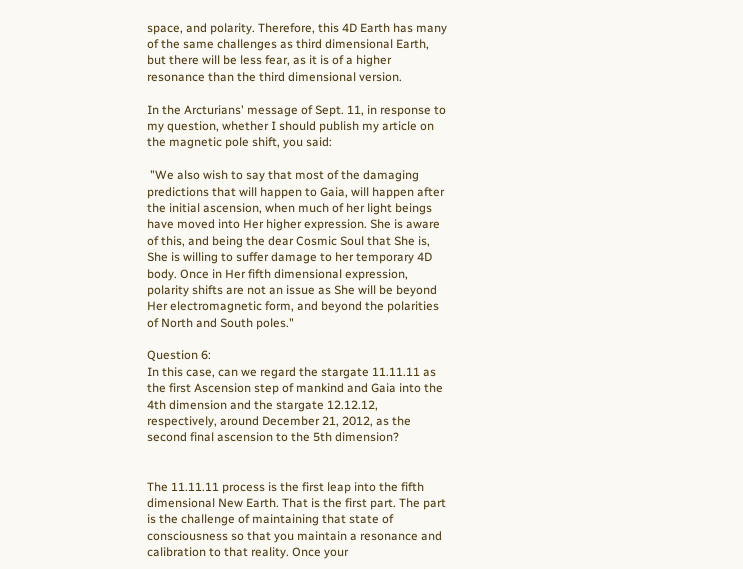space, and polarity. Therefore, this 4D Earth has many of the same challenges as third dimensional Earth, but there will be less fear, as it is of a higher resonance than the third dimensional version.

In the Arcturians' message of Sept. 11, in response to my question, whether I should publish my article on the magnetic pole shift, you said:

 "We also wish to say that most of the damaging predictions that will happen to Gaia, will happen after the initial ascension, when much of her light beings have moved into Her higher expression. She is aware of this, and being the dear Cosmic Soul that She is, She is willing to suffer damage to her temporary 4D body. Once in Her fifth dimensional expression, polarity shifts are not an issue as She will be beyond Her electromagnetic form, and beyond the polarities of North and South poles."

Question 6:
In this case, can we regard the stargate 11.11.11 as the first Ascension step of mankind and Gaia into the 4th dimension and the stargate 12.12.12, respectively, around December 21, 2012, as the second final ascension to the 5th dimension?


The 11.11.11 process is the first leap into the fifth dimensional New Earth. That is the first part. The part is the challenge of maintaining that state of consciousness so that you maintain a resonance and calibration to that reality. Once your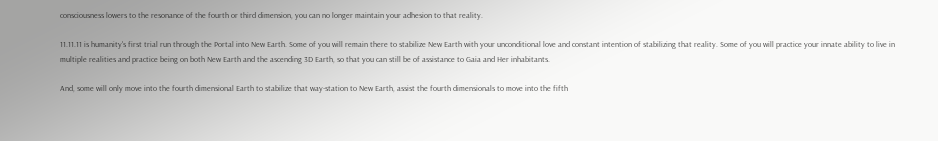consciousness lowers to the resonance of the fourth or third dimension, you can no longer maintain your adhesion to that reality.

11.11.11 is humanity's first trial run through the Portal into New Earth. Some of you will remain there to stabilize New Earth with your unconditional love and constant intention of stabilizing that reality. Some of you will practice your innate ability to live in multiple realities and practice being on both New Earth and the ascending 3D Earth, so that you can still be of assistance to Gaia and Her inhabitants.

And, some will only move into the fourth dimensional Earth to stabilize that way-station to New Earth, assist the fourth dimensionals to move into the fifth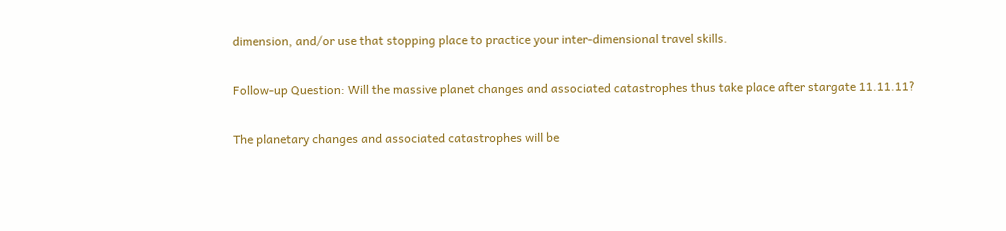dimension, and/or use that stopping place to practice your inter-dimensional travel skills.

Follow-up Question: Will the massive planet changes and associated catastrophes thus take place after stargate 11.11.11?

The planetary changes and associated catastrophes will be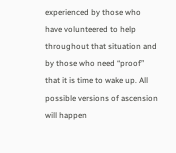experienced by those who have volunteered to help throughout that situation and by those who need “proof” that it is time to wake up. All possible versions of ascension will happen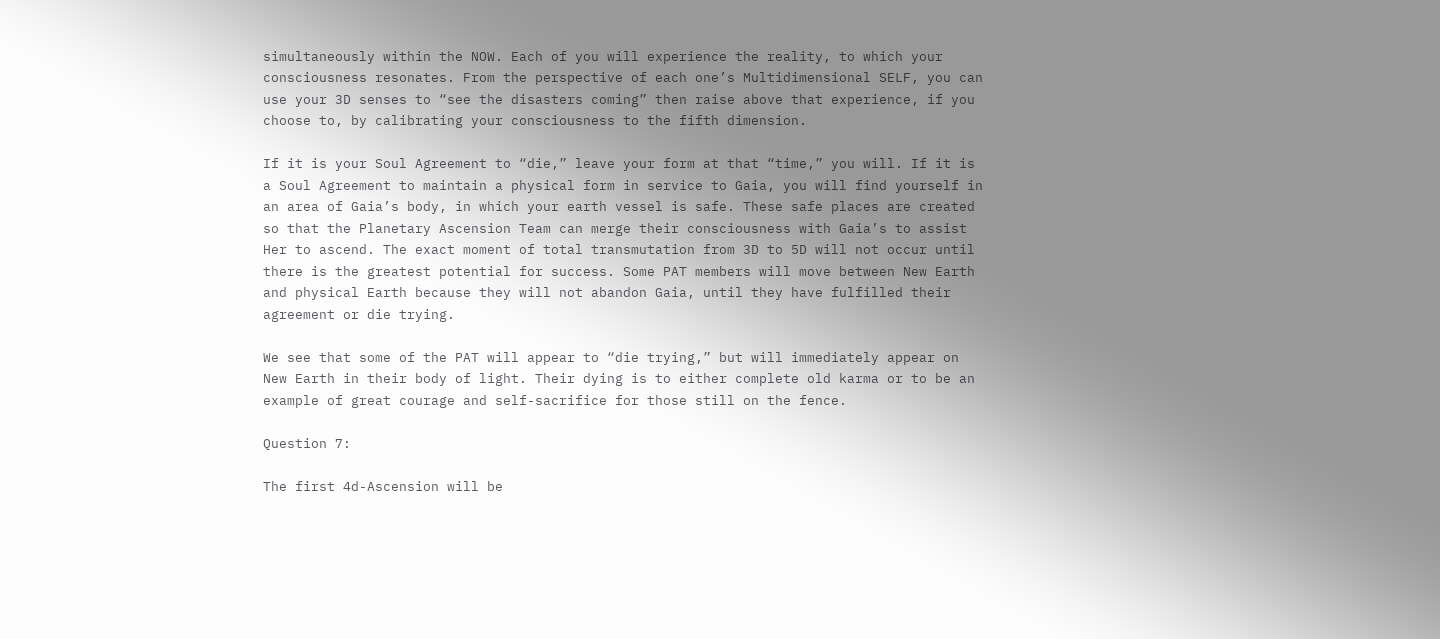simultaneously within the NOW. Each of you will experience the reality, to which your consciousness resonates. From the perspective of each one’s Multidimensional SELF, you can use your 3D senses to “see the disasters coming” then raise above that experience, if you choose to, by calibrating your consciousness to the fifth dimension.

If it is your Soul Agreement to “die,” leave your form at that “time,” you will. If it is a Soul Agreement to maintain a physical form in service to Gaia, you will find yourself in an area of Gaia’s body, in which your earth vessel is safe. These safe places are created so that the Planetary Ascension Team can merge their consciousness with Gaia’s to assist Her to ascend. The exact moment of total transmutation from 3D to 5D will not occur until there is the greatest potential for success. Some PAT members will move between New Earth and physical Earth because they will not abandon Gaia, until they have fulfilled their agreement or die trying.

We see that some of the PAT will appear to “die trying,” but will immediately appear on New Earth in their body of light. Their dying is to either complete old karma or to be an example of great courage and self-sacrifice for those still on the fence.

Question 7:

The first 4d-Ascension will be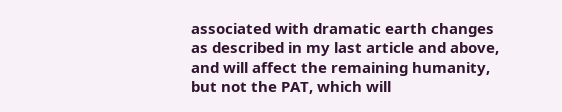associated with dramatic earth changes as described in my last article and above, and will affect the remaining humanity, but not the PAT, which will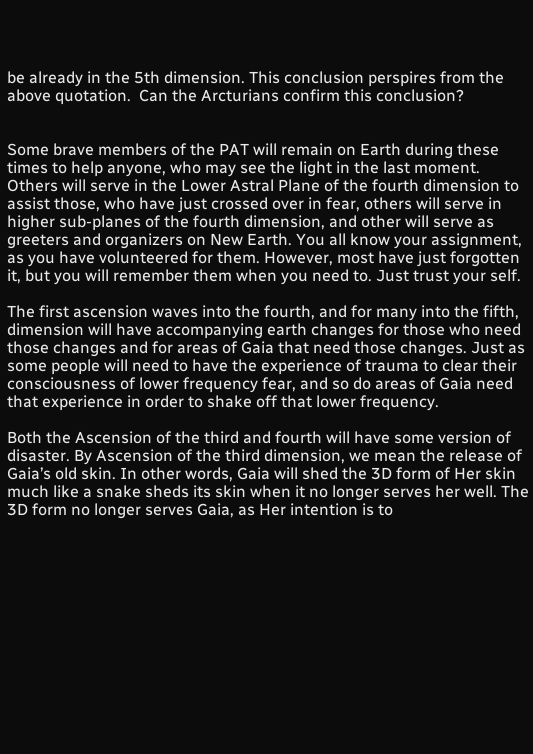be already in the 5th dimension. This conclusion perspires from the above quotation.  Can the Arcturians confirm this conclusion?


Some brave members of the PAT will remain on Earth during these times to help anyone, who may see the light in the last moment. Others will serve in the Lower Astral Plane of the fourth dimension to assist those, who have just crossed over in fear, others will serve in higher sub-planes of the fourth dimension, and other will serve as greeters and organizers on New Earth. You all know your assignment, as you have volunteered for them. However, most have just forgotten it, but you will remember them when you need to. Just trust your self.

The first ascension waves into the fourth, and for many into the fifth, dimension will have accompanying earth changes for those who need those changes and for areas of Gaia that need those changes. Just as some people will need to have the experience of trauma to clear their consciousness of lower frequency fear, and so do areas of Gaia need that experience in order to shake off that lower frequency.

Both the Ascension of the third and fourth will have some version of disaster. By Ascension of the third dimension, we mean the release of Gaia’s old skin. In other words, Gaia will shed the 3D form of Her skin much like a snake sheds its skin when it no longer serves her well. The 3D form no longer serves Gaia, as Her intention is to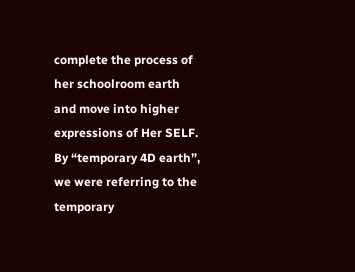complete the process of her schoolroom earth and move into higher expressions of Her SELF. By “temporary 4D earth”, we were referring to the temporary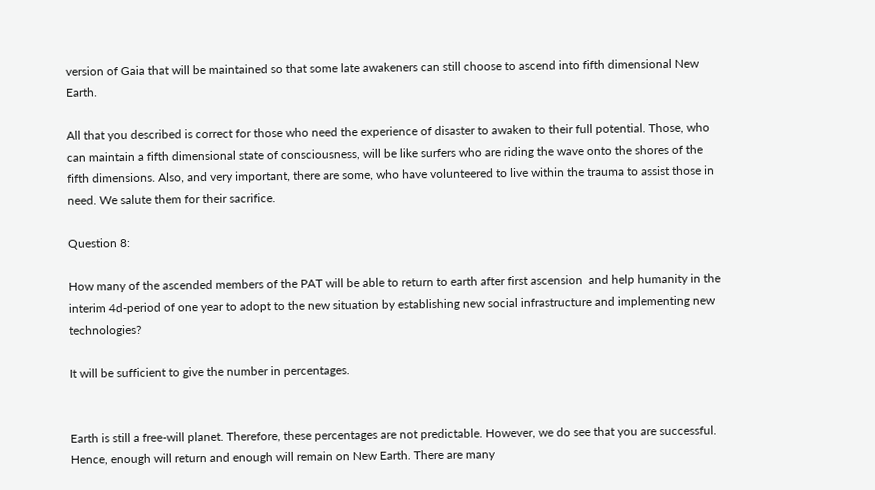version of Gaia that will be maintained so that some late awakeners can still choose to ascend into fifth dimensional New Earth.

All that you described is correct for those who need the experience of disaster to awaken to their full potential. Those, who can maintain a fifth dimensional state of consciousness, will be like surfers who are riding the wave onto the shores of the fifth dimensions. Also, and very important, there are some, who have volunteered to live within the trauma to assist those in need. We salute them for their sacrifice.

Question 8:

How many of the ascended members of the PAT will be able to return to earth after first ascension  and help humanity in the interim 4d-period of one year to adopt to the new situation by establishing new social infrastructure and implementing new technologies?

It will be sufficient to give the number in percentages.


Earth is still a free-will planet. Therefore, these percentages are not predictable. However, we do see that you are successful.  Hence, enough will return and enough will remain on New Earth. There are many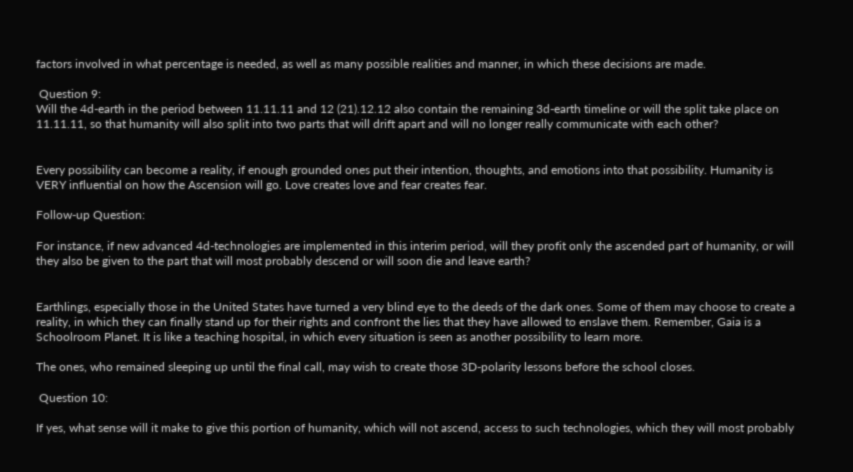factors involved in what percentage is needed, as well as many possible realities and manner, in which these decisions are made.

 Question 9:
Will the 4d-earth in the period between 11.11.11 and 12 (21).12.12 also contain the remaining 3d-earth timeline or will the split take place on 11.11.11, so that humanity will also split into two parts that will drift apart and will no longer really communicate with each other?


Every possibility can become a reality, if enough grounded ones put their intention, thoughts, and emotions into that possibility. Humanity is VERY influential on how the Ascension will go. Love creates love and fear creates fear.

Follow-up Question:

For instance, if new advanced 4d-technologies are implemented in this interim period, will they profit only the ascended part of humanity, or will they also be given to the part that will most probably descend or will soon die and leave earth?


Earthlings, especially those in the United States have turned a very blind eye to the deeds of the dark ones. Some of them may choose to create a reality, in which they can finally stand up for their rights and confront the lies that they have allowed to enslave them. Remember, Gaia is a Schoolroom Planet. It is like a teaching hospital, in which every situation is seen as another possibility to learn more.

The ones, who remained sleeping up until the final call, may wish to create those 3D-polarity lessons before the school closes.

 Question 10:

If yes, what sense will it make to give this portion of humanity, which will not ascend, access to such technologies, which they will most probably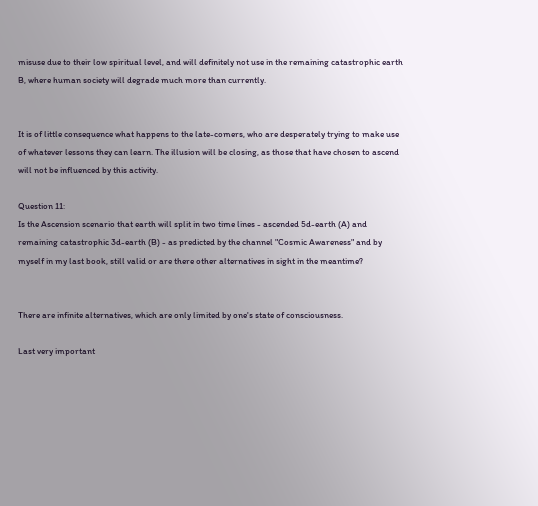misuse due to their low spiritual level, and will definitely not use in the remaining catastrophic earth B, where human society will degrade much more than currently.


It is of little consequence what happens to the late-comers, who are desperately trying to make use of whatever lessons they can learn. The illusion will be closing, as those that have chosen to ascend will not be influenced by this activity.

Question 11:
Is the Ascension scenario that earth will split in two time lines - ascended 5d-earth (A) and remaining catastrophic 3d-earth (B) - as predicted by the channel "Cosmic Awareness" and by myself in my last book, still valid or are there other alternatives in sight in the meantime?


There are infinite alternatives, which are only limited by one's state of consciousness.

Last very important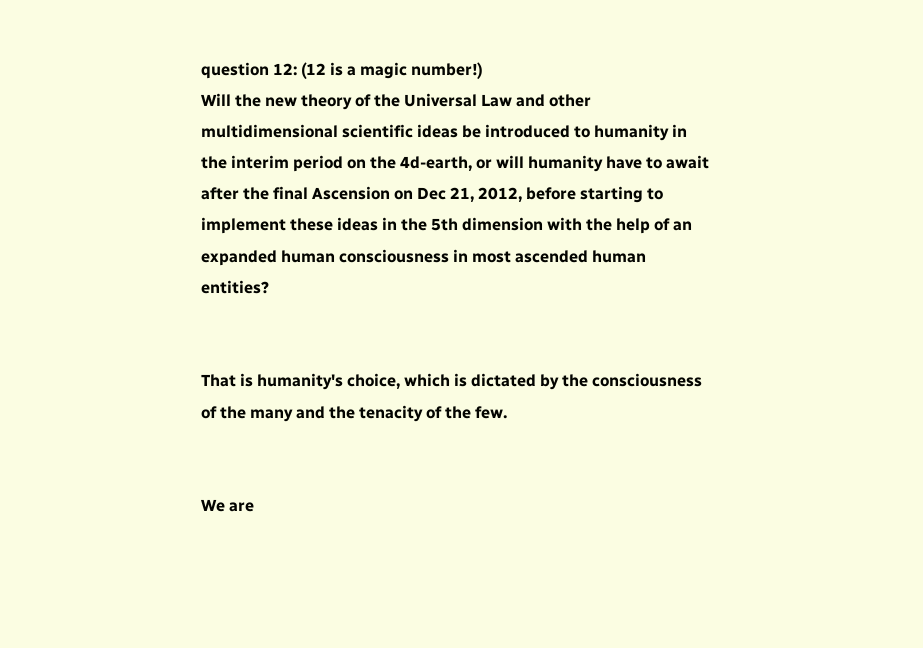question 12: (12 is a magic number!)
Will the new theory of the Universal Law and other multidimensional scientific ideas be introduced to humanity in the interim period on the 4d-earth, or will humanity have to await after the final Ascension on Dec 21, 2012, before starting to implement these ideas in the 5th dimension with the help of an expanded human consciousness in most ascended human entities?


That is humanity's choice, which is dictated by the consciousness of the many and the tenacity of the few.


We are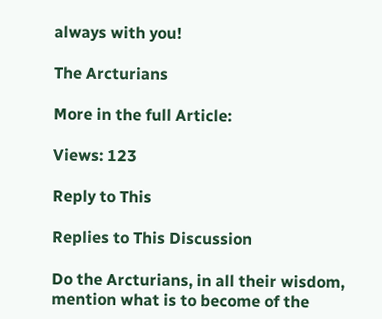always with you!

The Arcturians

More in the full Article:

Views: 123

Reply to This

Replies to This Discussion

Do the Arcturians, in all their wisdom, mention what is to become of the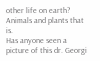other life on earth?  Animals and plants that is.
Has anyone seen a picture of this dr. Georgi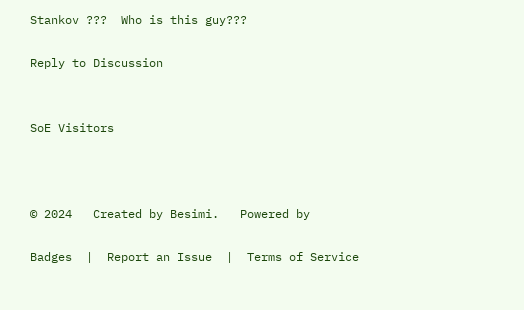Stankov ???  Who is this guy???

Reply to Discussion


SoE Visitors



© 2024   Created by Besimi.   Powered by

Badges  |  Report an Issue  |  Terms of Service